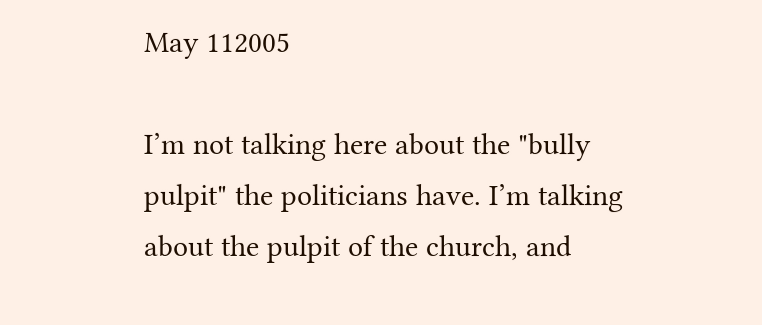May 112005

I’m not talking here about the "bully pulpit" the politicians have. I’m talking about the pulpit of the church, and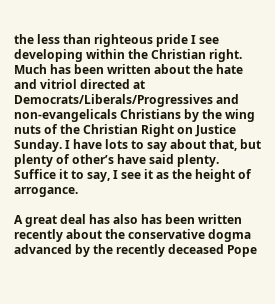the less than righteous pride I see developing within the Christian right. Much has been written about the hate and vitriol directed at Democrats/Liberals/Progressives and non-evangelicals Christians by the wing nuts of the Christian Right on Justice Sunday. I have lots to say about that, but plenty of other’s have said plenty. Suffice it to say, I see it as the height of arrogance.

A great deal has also has been written recently about the conservative dogma advanced by the recently deceased Pope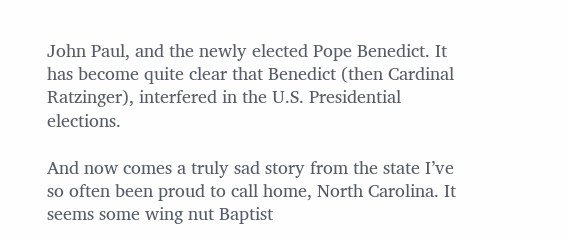John Paul, and the newly elected Pope Benedict. It has become quite clear that Benedict (then Cardinal Ratzinger), interfered in the U.S. Presidential elections.

And now comes a truly sad story from the state I’ve so often been proud to call home, North Carolina. It seems some wing nut Baptist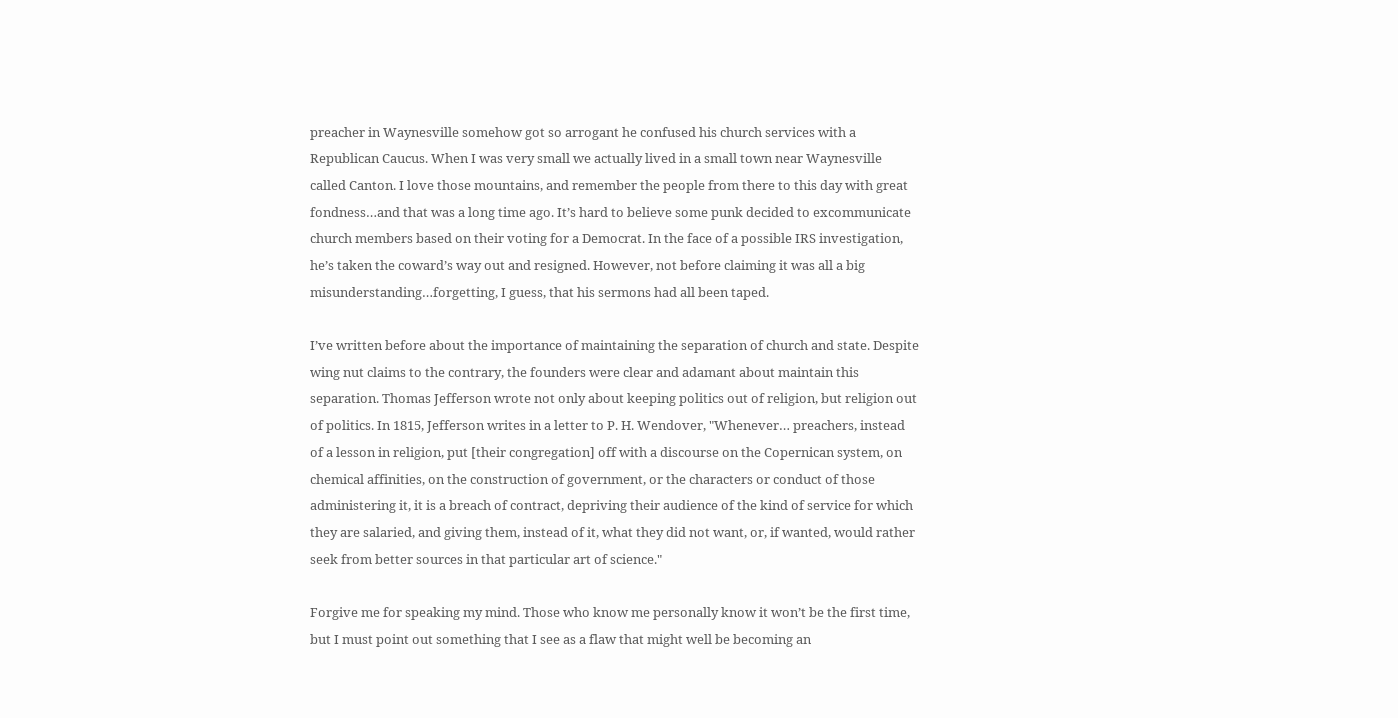preacher in Waynesville somehow got so arrogant he confused his church services with a Republican Caucus. When I was very small we actually lived in a small town near Waynesville called Canton. I love those mountains, and remember the people from there to this day with great fondness…and that was a long time ago. It’s hard to believe some punk decided to excommunicate church members based on their voting for a Democrat. In the face of a possible IRS investigation, he’s taken the coward’s way out and resigned. However, not before claiming it was all a big misunderstanding…forgetting, I guess, that his sermons had all been taped.

I’ve written before about the importance of maintaining the separation of church and state. Despite wing nut claims to the contrary, the founders were clear and adamant about maintain this separation. Thomas Jefferson wrote not only about keeping politics out of religion, but religion out of politics. In 1815, Jefferson writes in a letter to P. H. Wendover, "Whenever… preachers, instead of a lesson in religion, put [their congregation] off with a discourse on the Copernican system, on chemical affinities, on the construction of government, or the characters or conduct of those administering it, it is a breach of contract, depriving their audience of the kind of service for which they are salaried, and giving them, instead of it, what they did not want, or, if wanted, would rather seek from better sources in that particular art of science."

Forgive me for speaking my mind. Those who know me personally know it won’t be the first time, but I must point out something that I see as a flaw that might well be becoming an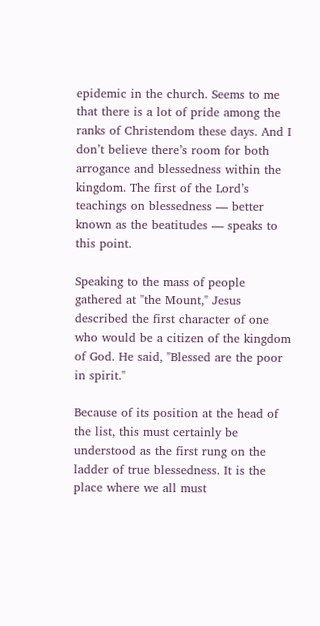epidemic in the church. Seems to me that there is a lot of pride among the ranks of Christendom these days. And I don’t believe there’s room for both arrogance and blessedness within the kingdom. The first of the Lord’s teachings on blessedness — better known as the beatitudes — speaks to this point.

Speaking to the mass of people gathered at "the Mount," Jesus described the first character of one who would be a citizen of the kingdom of God. He said, "Blessed are the poor in spirit."

Because of its position at the head of the list, this must certainly be understood as the first rung on the ladder of true blessedness. It is the place where we all must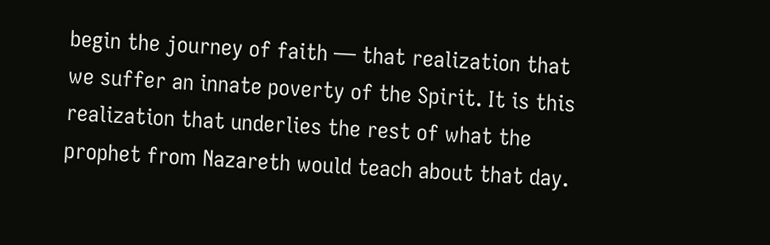begin the journey of faith — that realization that we suffer an innate poverty of the Spirit. It is this realization that underlies the rest of what the prophet from Nazareth would teach about that day.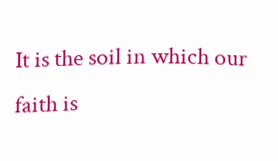It is the soil in which our faith is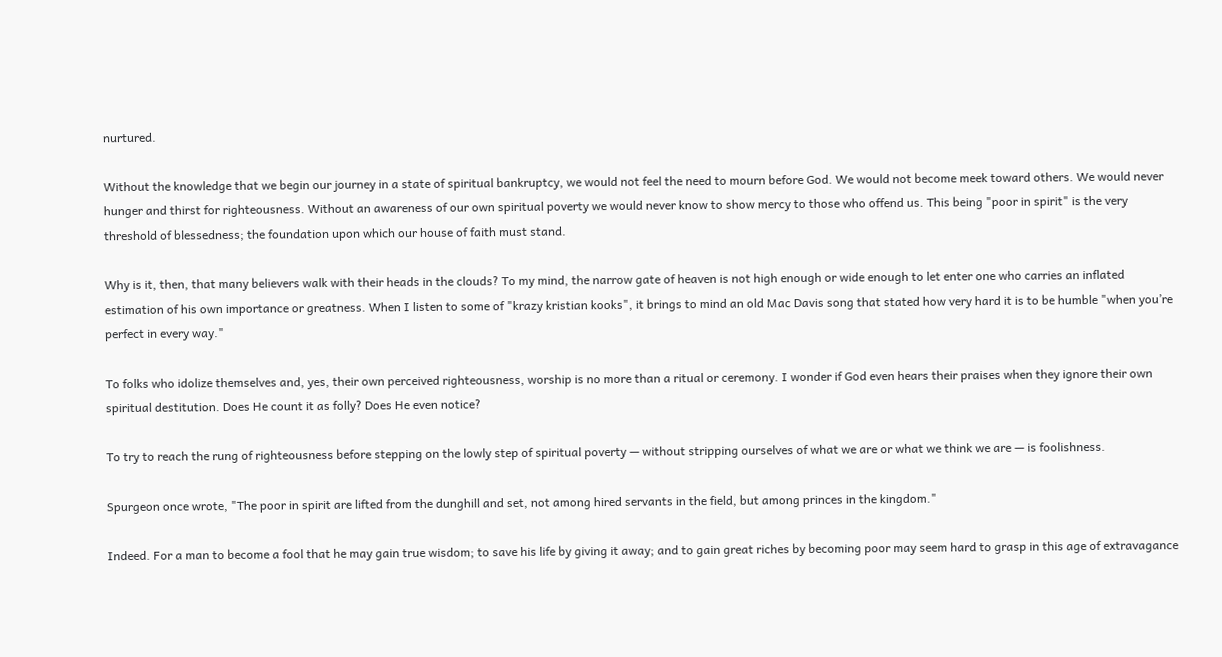nurtured.

Without the knowledge that we begin our journey in a state of spiritual bankruptcy, we would not feel the need to mourn before God. We would not become meek toward others. We would never hunger and thirst for righteousness. Without an awareness of our own spiritual poverty we would never know to show mercy to those who offend us. This being "poor in spirit" is the very threshold of blessedness; the foundation upon which our house of faith must stand.

Why is it, then, that many believers walk with their heads in the clouds? To my mind, the narrow gate of heaven is not high enough or wide enough to let enter one who carries an inflated estimation of his own importance or greatness. When I listen to some of "krazy kristian kooks", it brings to mind an old Mac Davis song that stated how very hard it is to be humble "when you’re perfect in every way."

To folks who idolize themselves and, yes, their own perceived righteousness, worship is no more than a ritual or ceremony. I wonder if God even hears their praises when they ignore their own spiritual destitution. Does He count it as folly? Does He even notice?

To try to reach the rung of righteousness before stepping on the lowly step of spiritual poverty — without stripping ourselves of what we are or what we think we are — is foolishness.

Spurgeon once wrote, "The poor in spirit are lifted from the dunghill and set, not among hired servants in the field, but among princes in the kingdom."

Indeed. For a man to become a fool that he may gain true wisdom; to save his life by giving it away; and to gain great riches by becoming poor may seem hard to grasp in this age of extravagance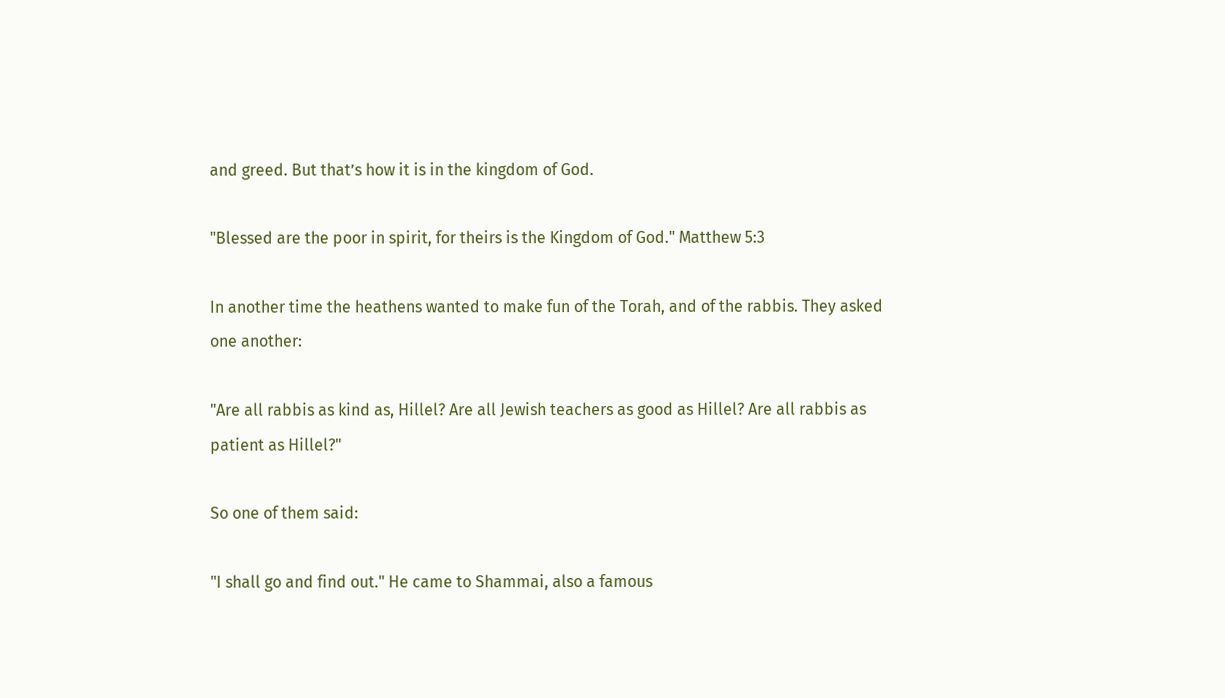and greed. But that’s how it is in the kingdom of God.

"Blessed are the poor in spirit, for theirs is the Kingdom of God." Matthew 5:3

In another time the heathens wanted to make fun of the Torah, and of the rabbis. They asked one another:

"Are all rabbis as kind as, Hillel? Are all Jewish teachers as good as Hillel? Are all rabbis as patient as Hillel?"

So one of them said:

"I shall go and find out." He came to Shammai, also a famous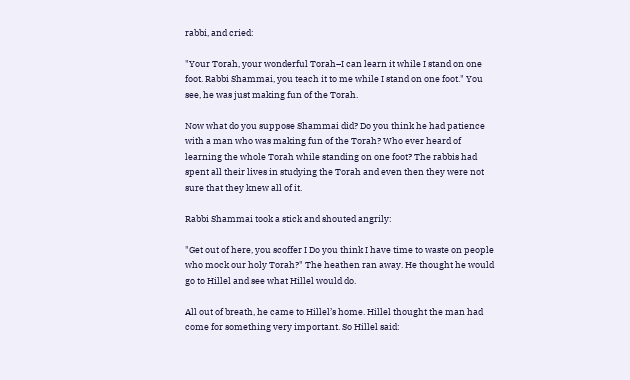rabbi, and cried:

"Your Torah, your wonderful Torah–I can learn it while I stand on one foot. Rabbi Shammai, you teach it to me while I stand on one foot." You see, he was just making fun of the Torah.

Now what do you suppose Shammai did? Do you think he had patience with a man who was making fun of the Torah? Who ever heard of learning the whole Torah while standing on one foot? The rabbis had spent all their lives in studying the Torah and even then they were not sure that they knew all of it.

Rabbi Shammai took a stick and shouted angrily:

"Get out of here, you scoffer I Do you think I have time to waste on people who mock our holy Torah?" The heathen ran away. He thought he would go to Hillel and see what Hillel would do.

All out of breath, he came to Hillel’s home. Hillel thought the man had come for something very important. So Hillel said: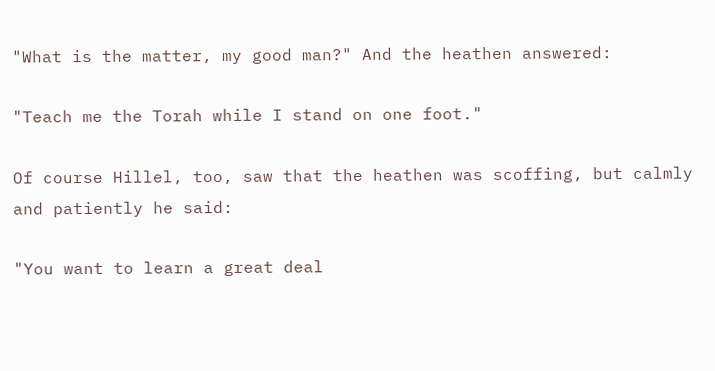"What is the matter, my good man?" And the heathen answered:

"Teach me the Torah while I stand on one foot."

Of course Hillel, too, saw that the heathen was scoffing, but calmly and patiently he said:

"You want to learn a great deal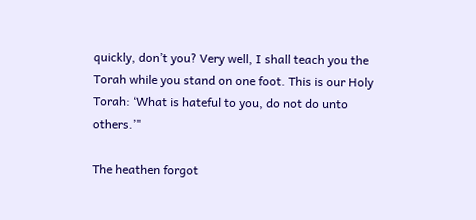quickly, don’t you? Very well, I shall teach you the Torah while you stand on one foot. This is our Holy Torah: ‘What is hateful to you, do not do unto others.’"

The heathen forgot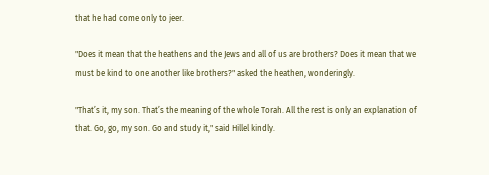that he had come only to jeer.

"Does it mean that the heathens and the Jews and all of us are brothers? Does it mean that we must be kind to one another like brothers?" asked the heathen, wonderingly.

"That’s it, my son. That’s the meaning of the whole Torah. All the rest is only an explanation of that. Go, go, my son. Go and study it," said Hillel kindly.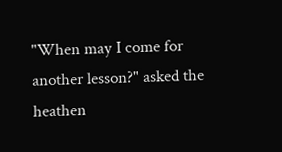"When may I come for another lesson?" asked the heathen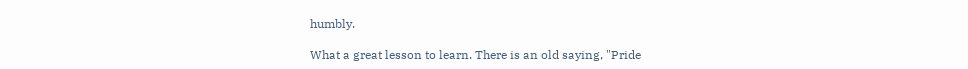humbly.

What a great lesson to learn. There is an old saying, "Pride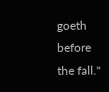goeth before the fall."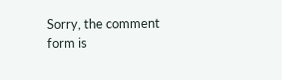Sorry, the comment form is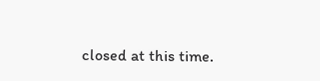closed at this time.